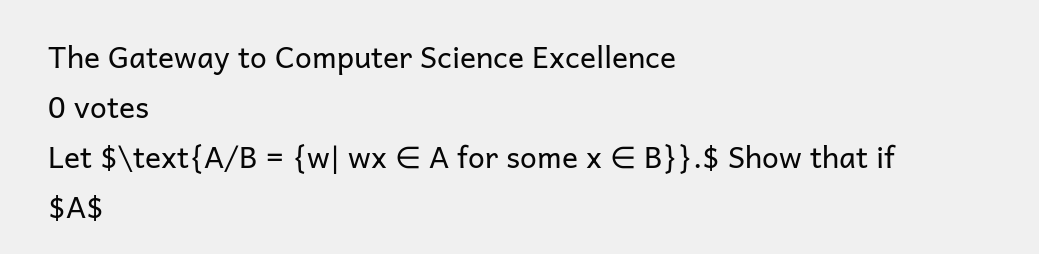The Gateway to Computer Science Excellence
0 votes
Let $\text{A/B = {w| wx ∈ A for some x ∈ B}}.$ Show that if $A$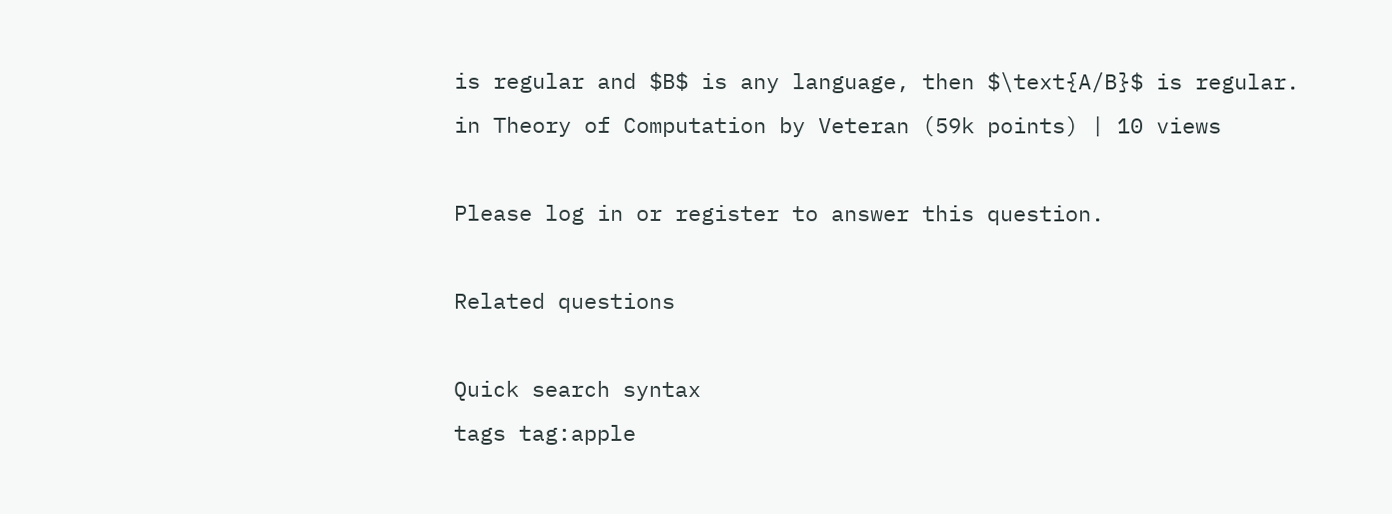is regular and $B$ is any language, then $\text{A/B}$ is regular.
in Theory of Computation by Veteran (59k points) | 10 views

Please log in or register to answer this question.

Related questions

Quick search syntax
tags tag:apple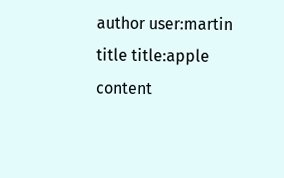author user:martin
title title:apple
content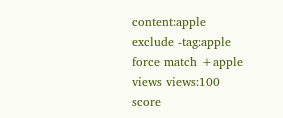content:apple
exclude -tag:apple
force match +apple
views views:100
score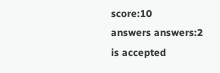score:10
answers answers:2
is accepted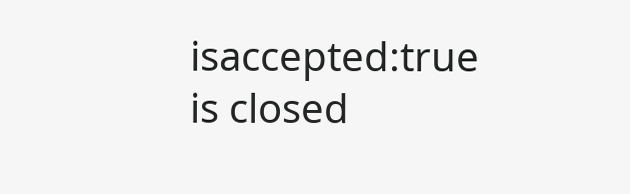isaccepted:true
is closed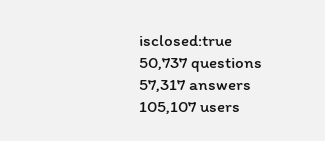isclosed:true
50,737 questions
57,317 answers
105,107 users